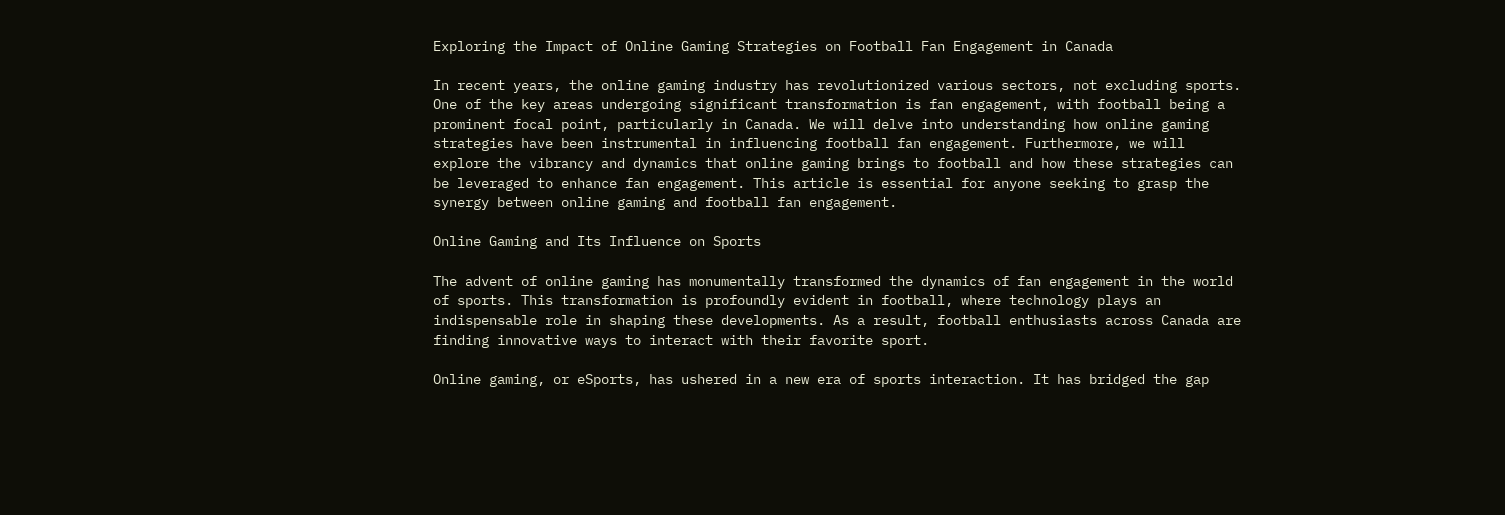Exploring the Impact of Online Gaming Strategies on Football Fan Engagement in Canada

In recent years, the online gaming industry has revolutionized various sectors, not excluding sports. One of the key areas undergoing significant transformation is fan engagement, with football being a prominent focal point, particularly in Canada. We will delve into understanding how online gaming strategies have been instrumental in influencing football fan engagement. Furthermore, we will explore the vibrancy and dynamics that online gaming brings to football and how these strategies can be leveraged to enhance fan engagement. This article is essential for anyone seeking to grasp the synergy between online gaming and football fan engagement.

Online Gaming and Its Influence on Sports

The advent of online gaming has monumentally transformed the dynamics of fan engagement in the world of sports. This transformation is profoundly evident in football, where technology plays an indispensable role in shaping these developments. As a result, football enthusiasts across Canada are finding innovative ways to interact with their favorite sport.

Online gaming, or eSports, has ushered in a new era of sports interaction. It has bridged the gap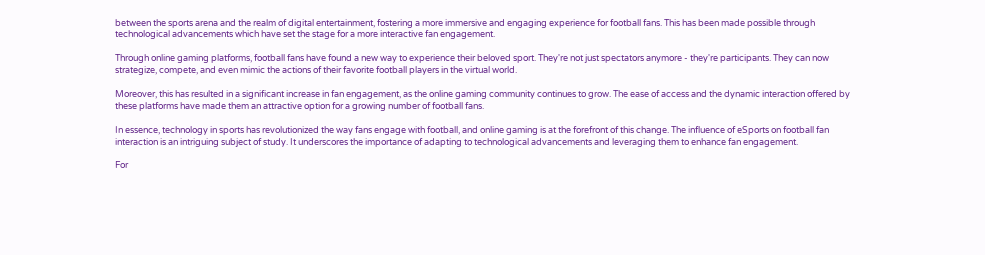between the sports arena and the realm of digital entertainment, fostering a more immersive and engaging experience for football fans. This has been made possible through technological advancements which have set the stage for a more interactive fan engagement.

Through online gaming platforms, football fans have found a new way to experience their beloved sport. They're not just spectators anymore - they're participants. They can now strategize, compete, and even mimic the actions of their favorite football players in the virtual world.

Moreover, this has resulted in a significant increase in fan engagement, as the online gaming community continues to grow. The ease of access and the dynamic interaction offered by these platforms have made them an attractive option for a growing number of football fans.

In essence, technology in sports has revolutionized the way fans engage with football, and online gaming is at the forefront of this change. The influence of eSports on football fan interaction is an intriguing subject of study. It underscores the importance of adapting to technological advancements and leveraging them to enhance fan engagement.

For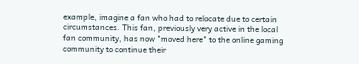example, imagine a fan who had to relocate due to certain circumstances. This fan, previously very active in the local fan community, has now "moved here" to the online gaming community to continue their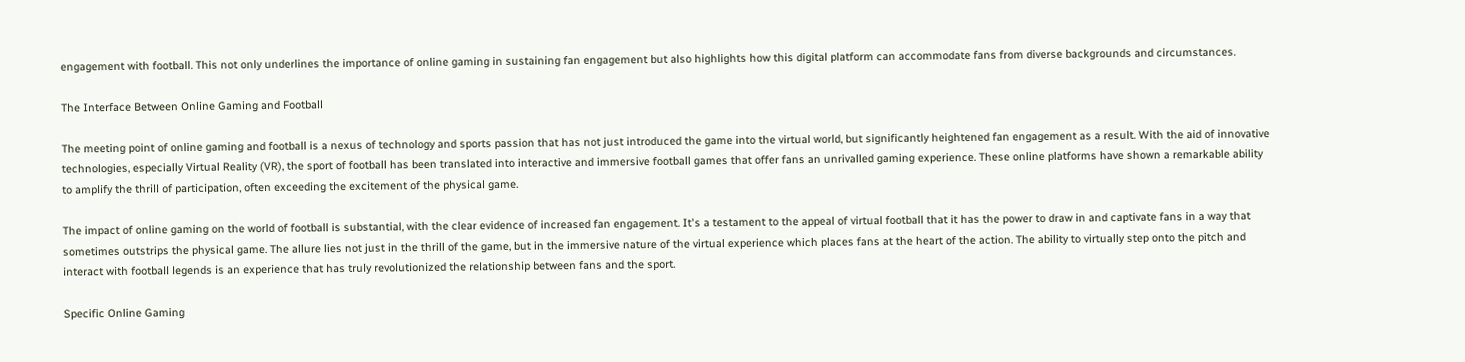engagement with football. This not only underlines the importance of online gaming in sustaining fan engagement but also highlights how this digital platform can accommodate fans from diverse backgrounds and circumstances.

The Interface Between Online Gaming and Football

The meeting point of online gaming and football is a nexus of technology and sports passion that has not just introduced the game into the virtual world, but significantly heightened fan engagement as a result. With the aid of innovative technologies, especially Virtual Reality (VR), the sport of football has been translated into interactive and immersive football games that offer fans an unrivalled gaming experience. These online platforms have shown a remarkable ability to amplify the thrill of participation, often exceeding the excitement of the physical game.

The impact of online gaming on the world of football is substantial, with the clear evidence of increased fan engagement. It's a testament to the appeal of virtual football that it has the power to draw in and captivate fans in a way that sometimes outstrips the physical game. The allure lies not just in the thrill of the game, but in the immersive nature of the virtual experience which places fans at the heart of the action. The ability to virtually step onto the pitch and interact with football legends is an experience that has truly revolutionized the relationship between fans and the sport.

Specific Online Gaming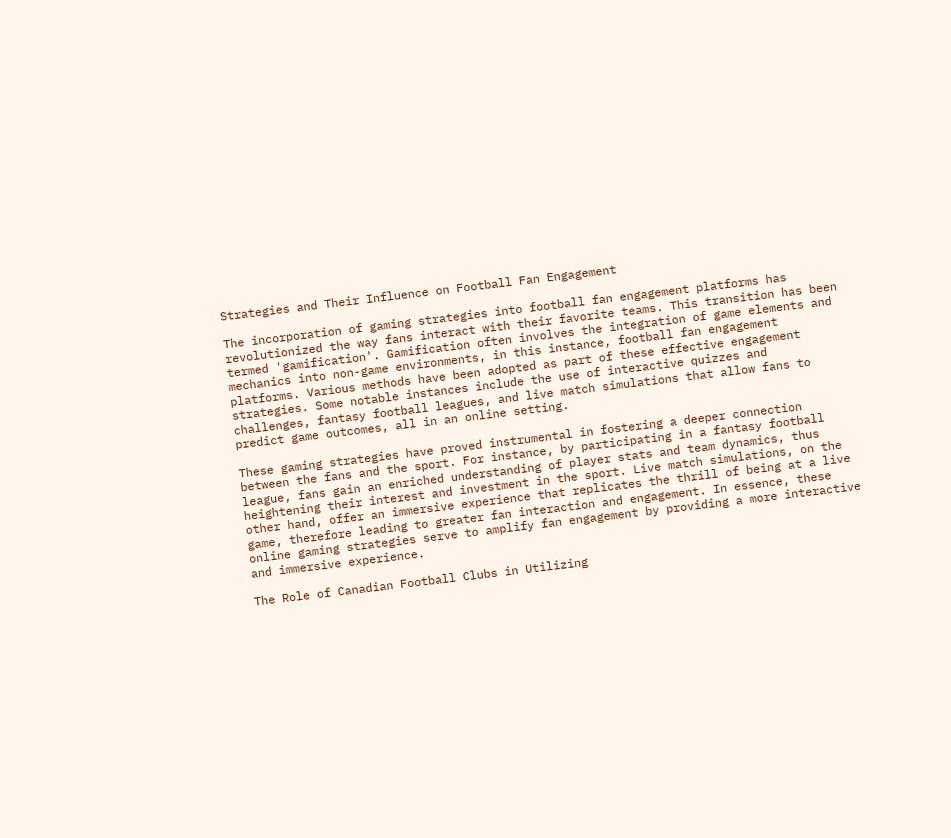Strategies and Their Influence on Football Fan Engagement

The incorporation of gaming strategies into football fan engagement platforms has revolutionized the way fans interact with their favorite teams. This transition has been termed 'gamification'. Gamification often involves the integration of game elements and mechanics into non-game environments, in this instance, football fan engagement platforms. Various methods have been adopted as part of these effective engagement strategies. Some notable instances include the use of interactive quizzes and challenges, fantasy football leagues, and live match simulations that allow fans to predict game outcomes, all in an online setting.

These gaming strategies have proved instrumental in fostering a deeper connection between the fans and the sport. For instance, by participating in a fantasy football league, fans gain an enriched understanding of player stats and team dynamics, thus heightening their interest and investment in the sport. Live match simulations, on the other hand, offer an immersive experience that replicates the thrill of being at a live game, therefore leading to greater fan interaction and engagement. In essence, these online gaming strategies serve to amplify fan engagement by providing a more interactive and immersive experience.

The Role of Canadian Football Clubs in Utilizing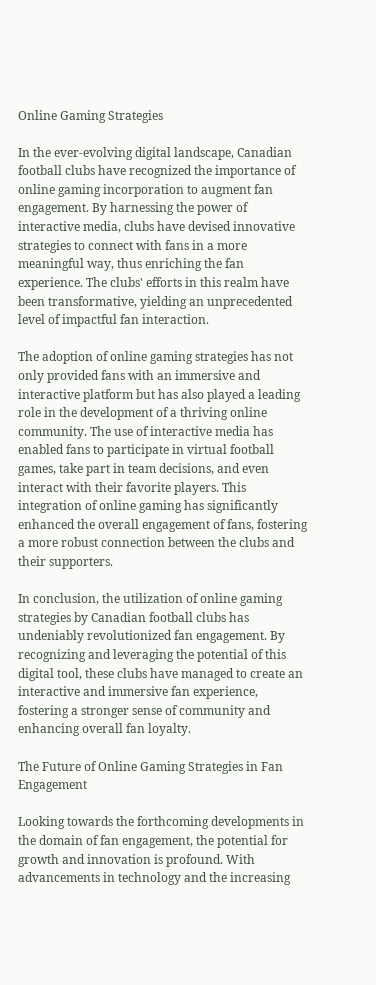Online Gaming Strategies

In the ever-evolving digital landscape, Canadian football clubs have recognized the importance of online gaming incorporation to augment fan engagement. By harnessing the power of interactive media, clubs have devised innovative strategies to connect with fans in a more meaningful way, thus enriching the fan experience. The clubs' efforts in this realm have been transformative, yielding an unprecedented level of impactful fan interaction.

The adoption of online gaming strategies has not only provided fans with an immersive and interactive platform but has also played a leading role in the development of a thriving online community. The use of interactive media has enabled fans to participate in virtual football games, take part in team decisions, and even interact with their favorite players. This integration of online gaming has significantly enhanced the overall engagement of fans, fostering a more robust connection between the clubs and their supporters.

In conclusion, the utilization of online gaming strategies by Canadian football clubs has undeniably revolutionized fan engagement. By recognizing and leveraging the potential of this digital tool, these clubs have managed to create an interactive and immersive fan experience, fostering a stronger sense of community and enhancing overall fan loyalty.

The Future of Online Gaming Strategies in Fan Engagement

Looking towards the forthcoming developments in the domain of fan engagement, the potential for growth and innovation is profound. With advancements in technology and the increasing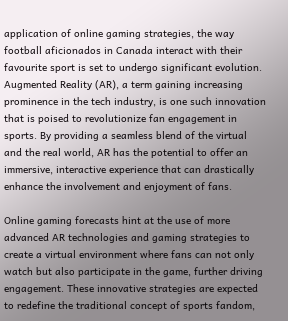application of online gaming strategies, the way football aficionados in Canada interact with their favourite sport is set to undergo significant evolution. Augmented Reality (AR), a term gaining increasing prominence in the tech industry, is one such innovation that is poised to revolutionize fan engagement in sports. By providing a seamless blend of the virtual and the real world, AR has the potential to offer an immersive, interactive experience that can drastically enhance the involvement and enjoyment of fans.

Online gaming forecasts hint at the use of more advanced AR technologies and gaming strategies to create a virtual environment where fans can not only watch but also participate in the game, further driving engagement. These innovative strategies are expected to redefine the traditional concept of sports fandom,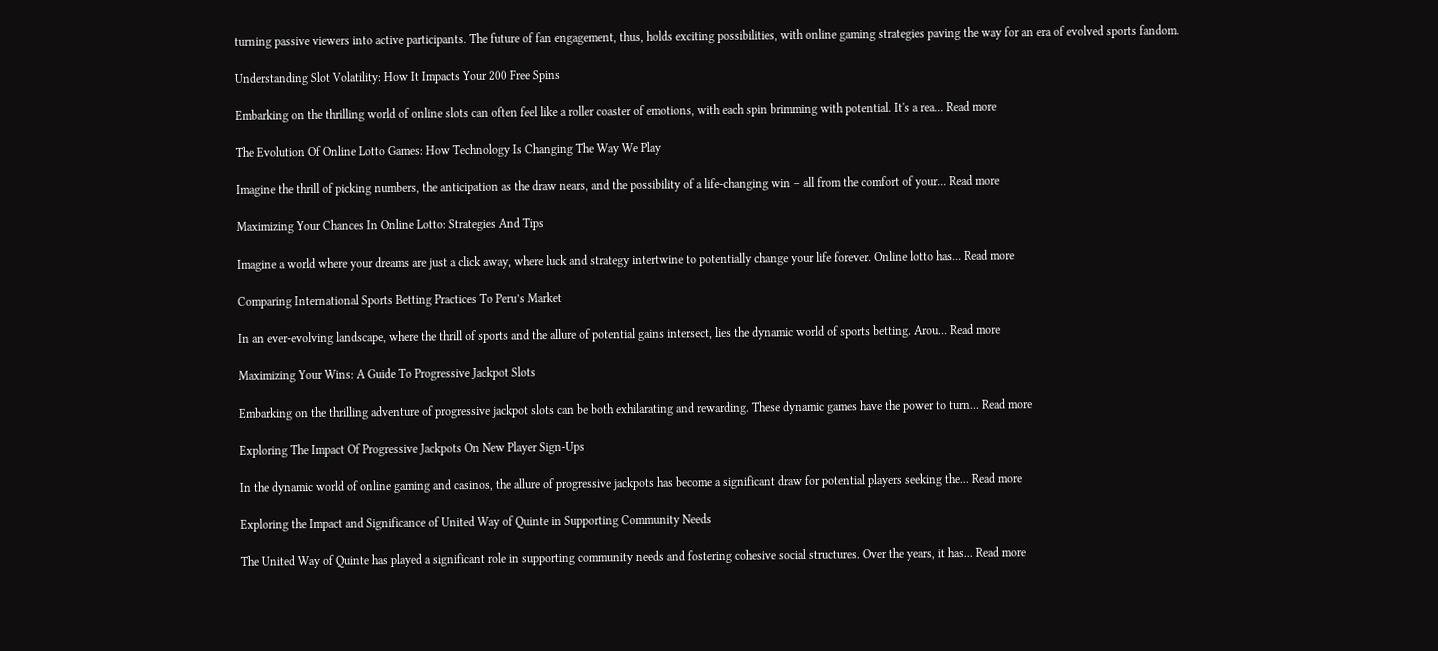turning passive viewers into active participants. The future of fan engagement, thus, holds exciting possibilities, with online gaming strategies paving the way for an era of evolved sports fandom.

Understanding Slot Volatility: How It Impacts Your 200 Free Spins

Embarking on the thrilling world of online slots can often feel like a roller coaster of emotions, with each spin brimming with potential. It's a rea... Read more

The Evolution Of Online Lotto Games: How Technology Is Changing The Way We Play

Imagine the thrill of picking numbers, the anticipation as the draw nears, and the possibility of a life-changing win – all from the comfort of your... Read more

Maximizing Your Chances In Online Lotto: Strategies And Tips

Imagine a world where your dreams are just a click away, where luck and strategy intertwine to potentially change your life forever. Online lotto has... Read more

Comparing International Sports Betting Practices To Peru’s Market

In an ever-evolving landscape, where the thrill of sports and the allure of potential gains intersect, lies the dynamic world of sports betting. Arou... Read more

Maximizing Your Wins: A Guide To Progressive Jackpot Slots

Embarking on the thrilling adventure of progressive jackpot slots can be both exhilarating and rewarding. These dynamic games have the power to turn... Read more

Exploring The Impact Of Progressive Jackpots On New Player Sign-Ups

In the dynamic world of online gaming and casinos, the allure of progressive jackpots has become a significant draw for potential players seeking the... Read more

Exploring the Impact and Significance of United Way of Quinte in Supporting Community Needs

The United Way of Quinte has played a significant role in supporting community needs and fostering cohesive social structures. Over the years, it has... Read more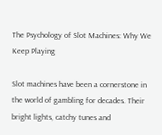The Psychology of Slot Machines: Why We Keep Playing

Slot machines have been a cornerstone in the world of gambling for decades. Their bright lights, catchy tunes and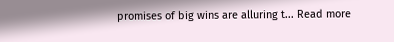promises of big wins are alluring t... Read more